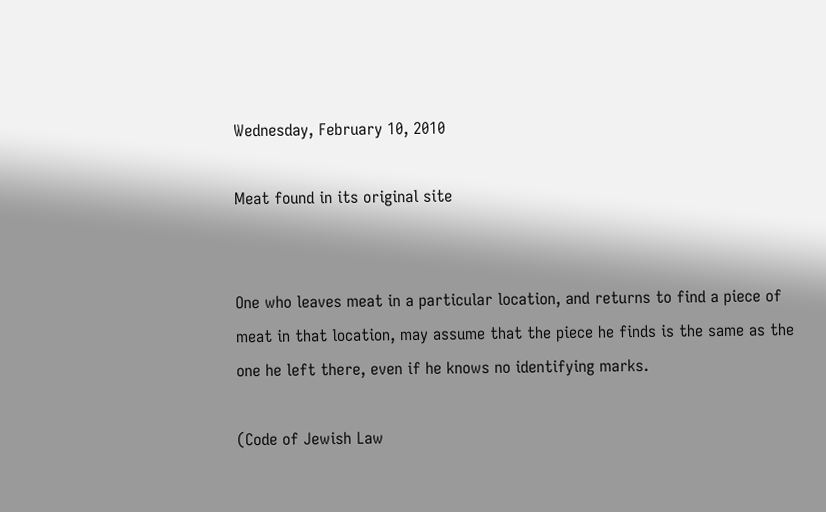Wednesday, February 10, 2010

Meat found in its original site


One who leaves meat in a particular location, and returns to find a piece of meat in that location, may assume that the piece he finds is the same as the one he left there, even if he knows no identifying marks.

(Code of Jewish Law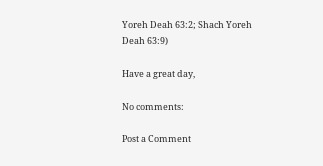Yoreh Deah 63:2; Shach Yoreh Deah 63:9)

Have a great day,

No comments:

Post a Comment